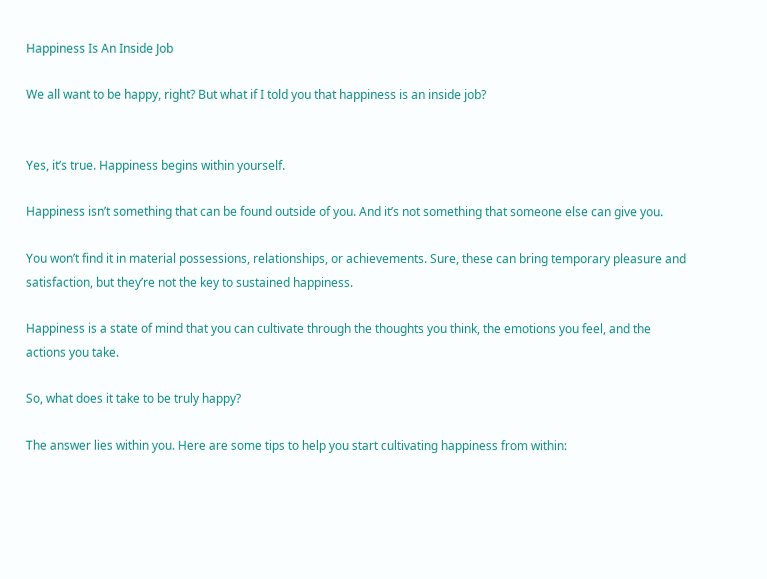Happiness Is An Inside Job

We all want to be happy, right? But what if I told you that happiness is an inside job?


Yes, it’s true. Happiness begins within yourself.

Happiness isn’t something that can be found outside of you. And it’s not something that someone else can give you.

You won’t find it in material possessions, relationships, or achievements. Sure, these can bring temporary pleasure and satisfaction, but they’re not the key to sustained happiness.

Happiness is a state of mind that you can cultivate through the thoughts you think, the emotions you feel, and the actions you take.

So, what does it take to be truly happy?

The answer lies within you. Here are some tips to help you start cultivating happiness from within: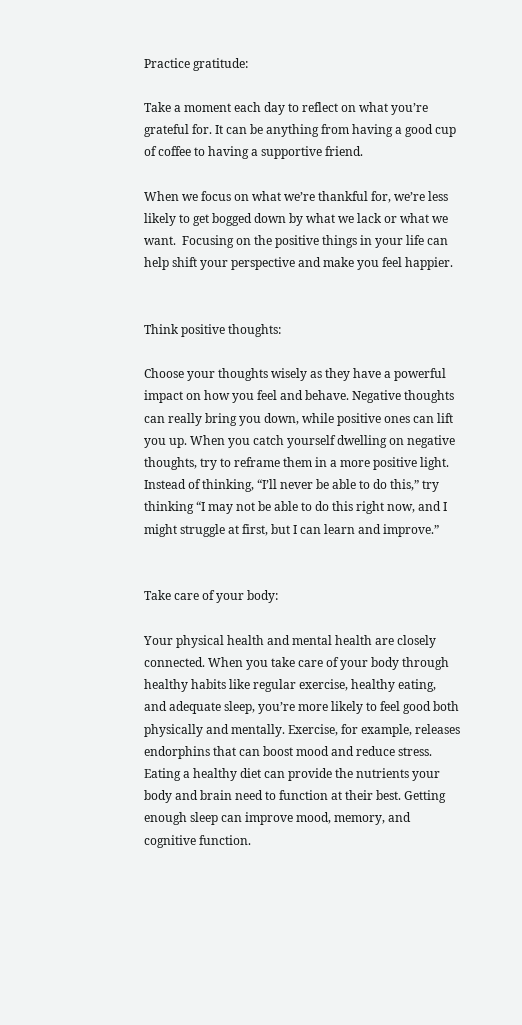Practice gratitude:

Take a moment each day to reflect on what you’re grateful for. It can be anything from having a good cup of coffee to having a supportive friend.

When we focus on what we’re thankful for, we’re less likely to get bogged down by what we lack or what we want.  Focusing on the positive things in your life can help shift your perspective and make you feel happier.


Think positive thoughts:

Choose your thoughts wisely as they have a powerful impact on how you feel and behave. Negative thoughts can really bring you down, while positive ones can lift you up. When you catch yourself dwelling on negative thoughts, try to reframe them in a more positive light. Instead of thinking, “I’ll never be able to do this,” try thinking “I may not be able to do this right now, and I might struggle at first, but I can learn and improve.”


Take care of your body:

Your physical health and mental health are closely connected. When you take care of your body through healthy habits like regular exercise, healthy eating, and adequate sleep, you’re more likely to feel good both physically and mentally. Exercise, for example, releases endorphins that can boost mood and reduce stress. Eating a healthy diet can provide the nutrients your body and brain need to function at their best. Getting enough sleep can improve mood, memory, and cognitive function.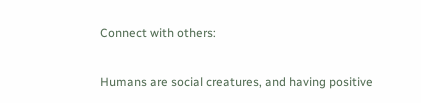Connect with others:

Humans are social creatures, and having positive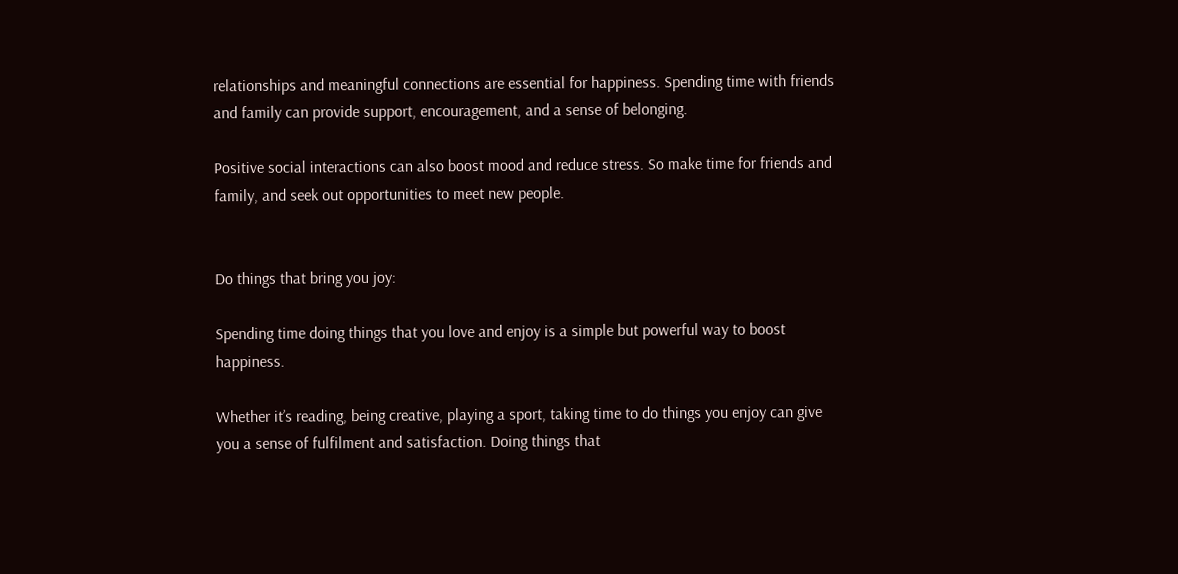relationships and meaningful connections are essential for happiness. Spending time with friends and family can provide support, encouragement, and a sense of belonging.

Positive social interactions can also boost mood and reduce stress. So make time for friends and family, and seek out opportunities to meet new people.


Do things that bring you joy:

Spending time doing things that you love and enjoy is a simple but powerful way to boost happiness.

Whether it’s reading, being creative, playing a sport, taking time to do things you enjoy can give you a sense of fulfilment and satisfaction. Doing things that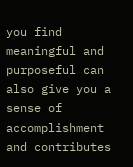you find meaningful and purposeful can also give you a sense of accomplishment and contributes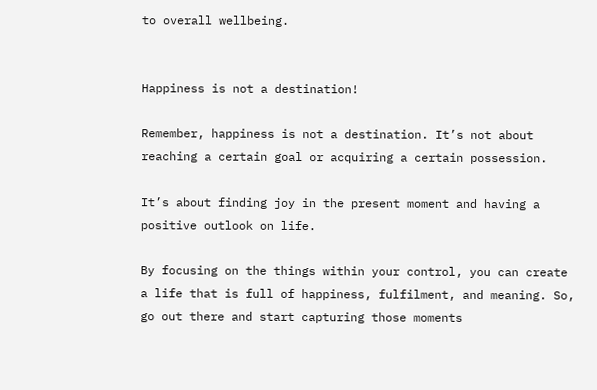to overall wellbeing.


Happiness is not a destination!

Remember, happiness is not a destination. It’s not about reaching a certain goal or acquiring a certain possession.

It’s about finding joy in the present moment and having a positive outlook on life.

By focusing on the things within your control, you can create a life that is full of happiness, fulfilment, and meaning. So, go out there and start capturing those moments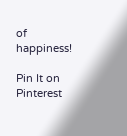of happiness!

Pin It on Pinterest